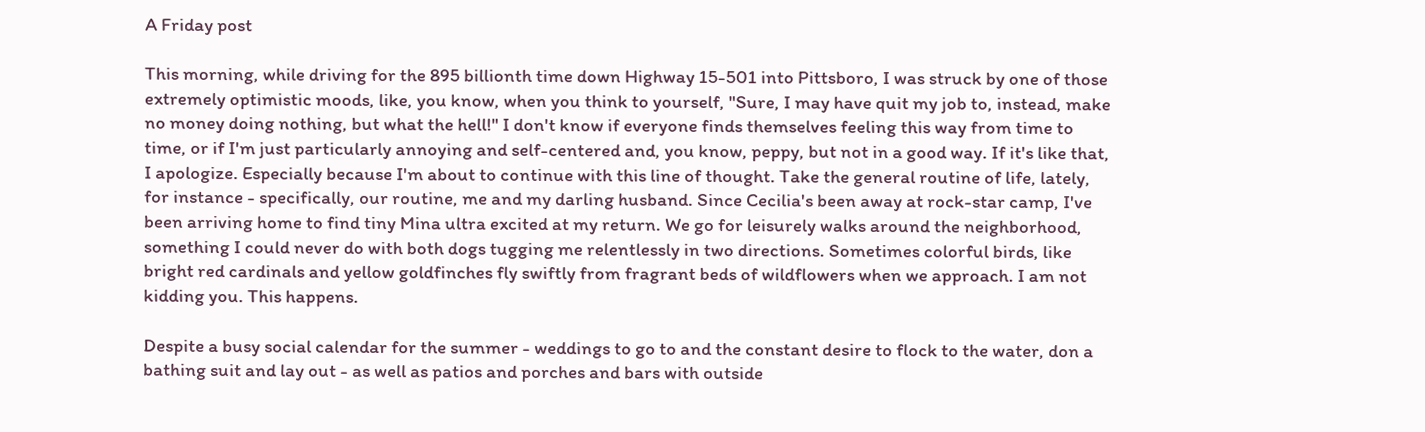A Friday post

This morning, while driving for the 895 billionth time down Highway 15-501 into Pittsboro, I was struck by one of those extremely optimistic moods, like, you know, when you think to yourself, "Sure, I may have quit my job to, instead, make no money doing nothing, but what the hell!" I don't know if everyone finds themselves feeling this way from time to time, or if I'm just particularly annoying and self-centered and, you know, peppy, but not in a good way. If it's like that, I apologize. Especially because I'm about to continue with this line of thought. Take the general routine of life, lately, for instance - specifically, our routine, me and my darling husband. Since Cecilia's been away at rock-star camp, I've been arriving home to find tiny Mina ultra excited at my return. We go for leisurely walks around the neighborhood, something I could never do with both dogs tugging me relentlessly in two directions. Sometimes colorful birds, like bright red cardinals and yellow goldfinches fly swiftly from fragrant beds of wildflowers when we approach. I am not kidding you. This happens.

Despite a busy social calendar for the summer - weddings to go to and the constant desire to flock to the water, don a bathing suit and lay out - as well as patios and porches and bars with outside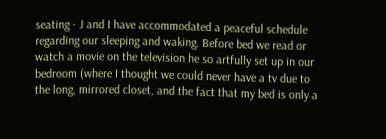seating - J and I have accommodated a peaceful schedule regarding our sleeping and waking. Before bed we read or watch a movie on the television he so artfully set up in our bedroom (where I thought we could never have a tv due to the long, mirrored closet, and the fact that my bed is only a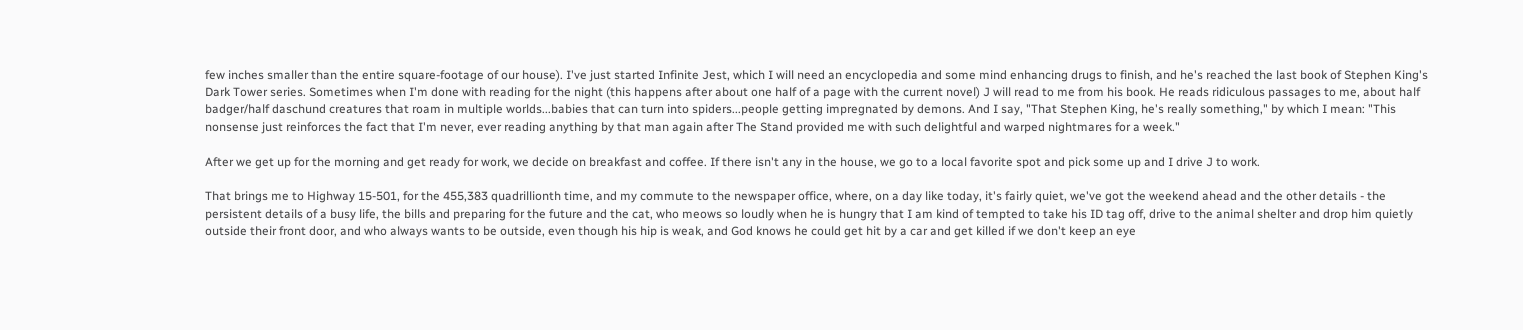few inches smaller than the entire square-footage of our house). I've just started Infinite Jest, which I will need an encyclopedia and some mind enhancing drugs to finish, and he's reached the last book of Stephen King's Dark Tower series. Sometimes when I'm done with reading for the night (this happens after about one half of a page with the current novel) J will read to me from his book. He reads ridiculous passages to me, about half badger/half daschund creatures that roam in multiple worlds...babies that can turn into spiders...people getting impregnated by demons. And I say, "That Stephen King, he's really something," by which I mean: "This nonsense just reinforces the fact that I'm never, ever reading anything by that man again after The Stand provided me with such delightful and warped nightmares for a week."

After we get up for the morning and get ready for work, we decide on breakfast and coffee. If there isn't any in the house, we go to a local favorite spot and pick some up and I drive J to work.

That brings me to Highway 15-501, for the 455,383 quadrillionth time, and my commute to the newspaper office, where, on a day like today, it's fairly quiet, we've got the weekend ahead and the other details - the persistent details of a busy life, the bills and preparing for the future and the cat, who meows so loudly when he is hungry that I am kind of tempted to take his ID tag off, drive to the animal shelter and drop him quietly outside their front door, and who always wants to be outside, even though his hip is weak, and God knows he could get hit by a car and get killed if we don't keep an eye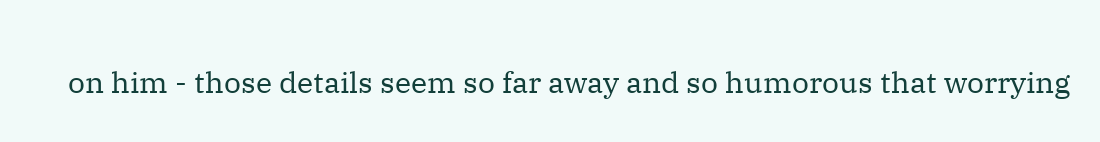on him - those details seem so far away and so humorous that worrying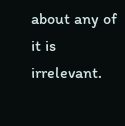about any of it is irrelevant.